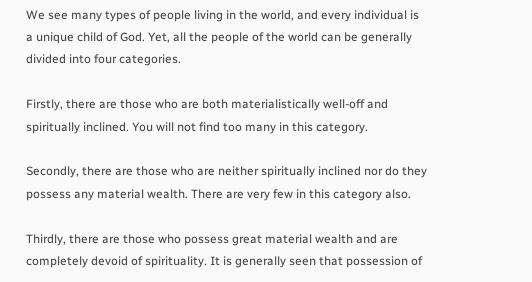We see many types of people living in the world, and every individual is a unique child of God. Yet, all the people of the world can be generally divided into four categories.

Firstly, there are those who are both materialistically well-off and spiritually inclined. You will not find too many in this category.

Secondly, there are those who are neither spiritually inclined nor do they possess any material wealth. There are very few in this category also.

Thirdly, there are those who possess great material wealth and are completely devoid of spirituality. It is generally seen that possession of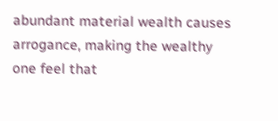abundant material wealth causes arrogance, making the wealthy one feel that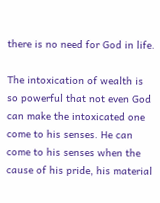there is no need for God in life.

The intoxication of wealth is so powerful that not even God can make the intoxicated one come to his senses. He can come to his senses when the cause of his pride, his material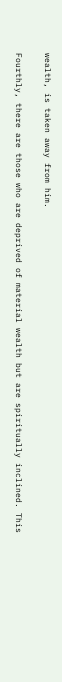wealth, is taken away from him.

Fourthly, there are those who are deprived of material wealth but are spiritually inclined. This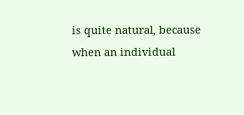is quite natural, because when an individual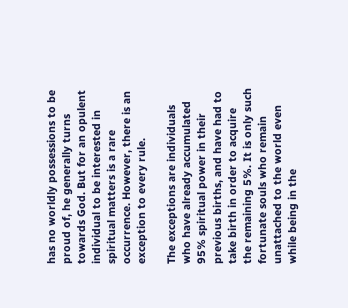has no worldly possessions to be proud of, he generally turns towards God. But for an opulent individual to be interested in spiritual matters is a rare occurrence. However, there is an exception to every rule.

The exceptions are individuals who have already accumulated 95% spiritual power in their previous births, and have had to take birth in order to acquire the remaining 5%. It is only such fortunate souls who remain unattached to the world even while being in the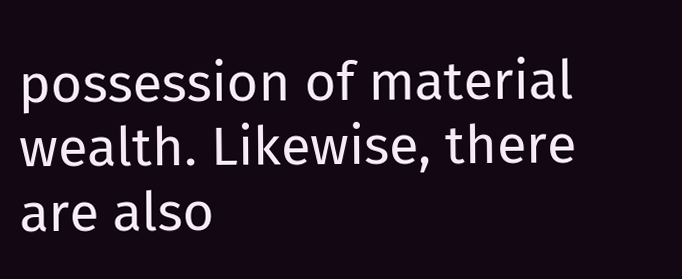possession of material wealth. Likewise, there are also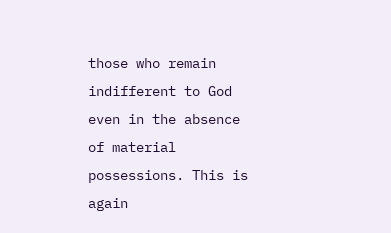those who remain indifferent to God even in the absence of material possessions. This is again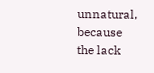unnatural, because the lack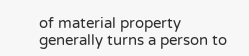of material property generally turns a person to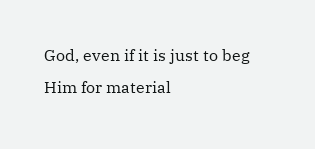God, even if it is just to beg Him for material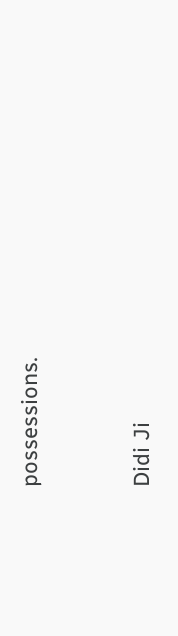possessions.


Didi Ji